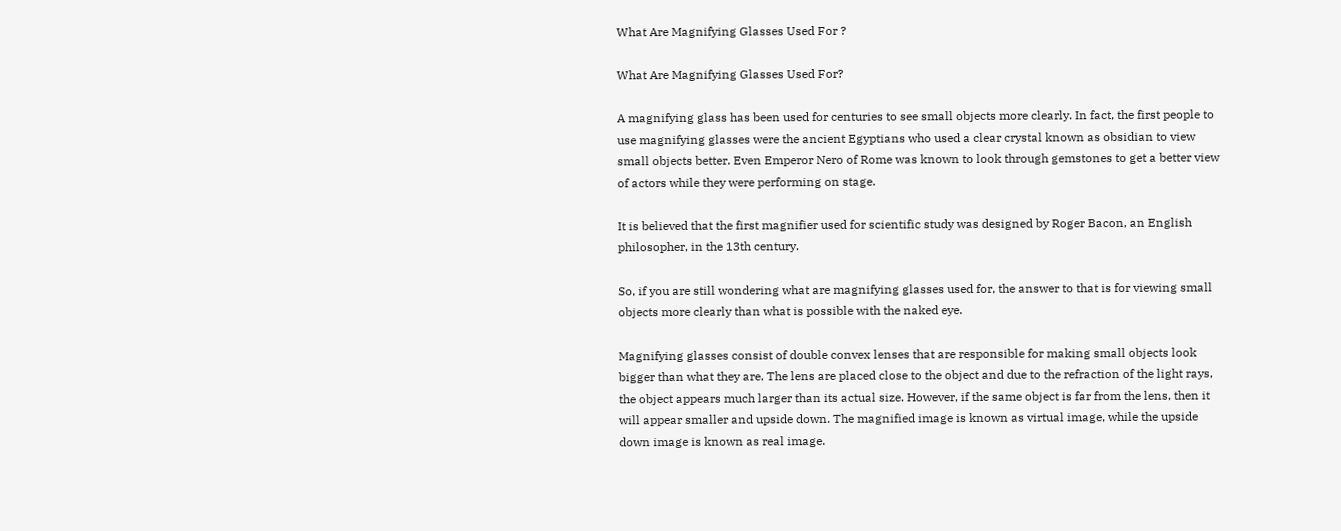What Are Magnifying Glasses Used For ?

What Are Magnifying Glasses Used For?

A magnifying glass has been used for centuries to see small objects more clearly. In fact, the first people to use magnifying glasses were the ancient Egyptians who used a clear crystal known as obsidian to view small objects better. Even Emperor Nero of Rome was known to look through gemstones to get a better view of actors while they were performing on stage.

It is believed that the first magnifier used for scientific study was designed by Roger Bacon, an English philosopher, in the 13th century.

So, if you are still wondering what are magnifying glasses used for, the answer to that is for viewing small objects more clearly than what is possible with the naked eye.

Magnifying glasses consist of double convex lenses that are responsible for making small objects look bigger than what they are. The lens are placed close to the object and due to the refraction of the light rays, the object appears much larger than its actual size. However, if the same object is far from the lens, then it will appear smaller and upside down. The magnified image is known as virtual image, while the upside down image is known as real image.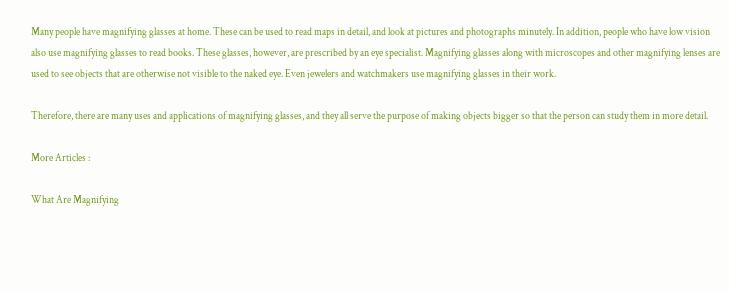Many people have magnifying glasses at home. These can be used to read maps in detail, and look at pictures and photographs minutely. In addition, people who have low vision also use magnifying glasses to read books. These glasses, however, are prescribed by an eye specialist. Magnifying glasses along with microscopes and other magnifying lenses are used to see objects that are otherwise not visible to the naked eye. Even jewelers and watchmakers use magnifying glasses in their work.

Therefore, there are many uses and applications of magnifying glasses, and they all serve the purpose of making objects bigger so that the person can study them in more detail.

More Articles :

What Are Magnifying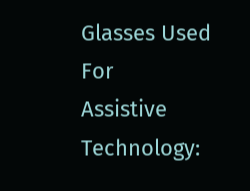Glasses Used For
Assistive Technology: